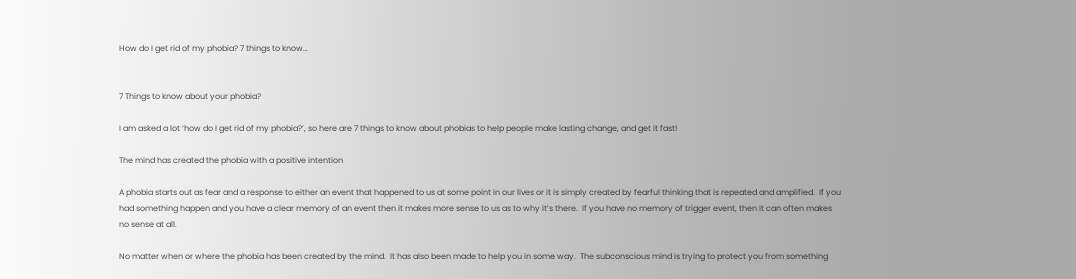How do I get rid of my phobia? 7 things to know…


7 Things to know about your phobia?

I am asked a lot ‘how do I get rid of my phobia?’, so here are 7 things to know about phobias to help people make lasting change, and get it fast!

The mind has created the phobia with a positive intention

A phobia starts out as fear and a response to either an event that happened to us at some point in our lives or it is simply created by fearful thinking that is repeated and amplified.  If you had something happen and you have a clear memory of an event then it makes more sense to us as to why it’s there.  If you have no memory of trigger event, then it can often makes no sense at all.

No matter when or where the phobia has been created by the mind.  It has also been made to help you in some way.  The subconscious mind is trying to protect you from something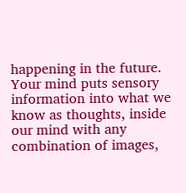happening in the future.  Your mind puts sensory information into what we know as thoughts, inside our mind with any combination of images,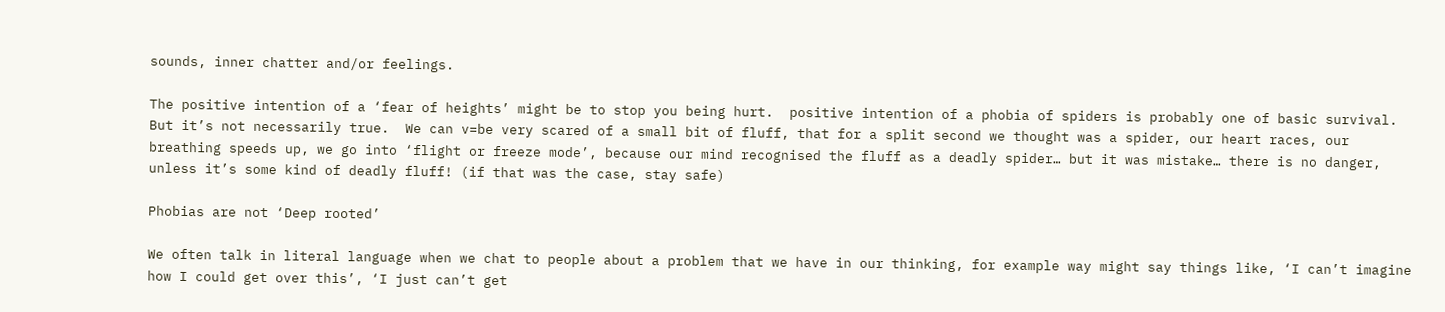sounds, inner chatter and/or feelings.

The positive intention of a ‘fear of heights’ might be to stop you being hurt.  positive intention of a phobia of spiders is probably one of basic survival.  But it’s not necessarily true.  We can v=be very scared of a small bit of fluff, that for a split second we thought was a spider, our heart races, our breathing speeds up, we go into ‘flight or freeze mode’, because our mind recognised the fluff as a deadly spider… but it was mistake… there is no danger, unless it’s some kind of deadly fluff! (if that was the case, stay safe)

Phobias are not ‘Deep rooted’

We often talk in literal language when we chat to people about a problem that we have in our thinking, for example way might say things like, ‘I can’t imagine how I could get over this’, ‘I just can’t get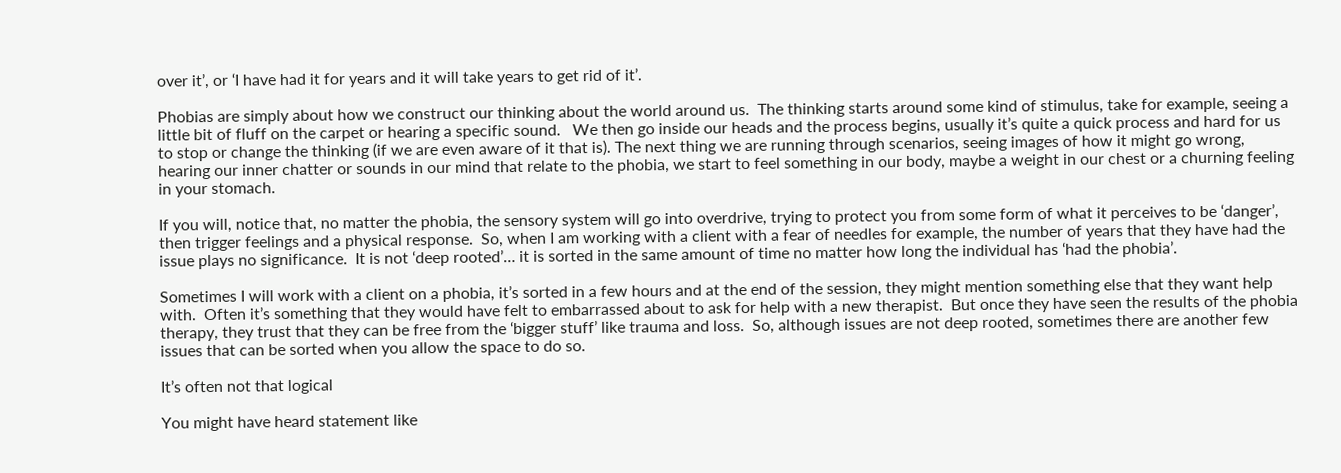over it’, or ‘I have had it for years and it will take years to get rid of it’.

Phobias are simply about how we construct our thinking about the world around us.  The thinking starts around some kind of stimulus, take for example, seeing a little bit of fluff on the carpet or hearing a specific sound.   We then go inside our heads and the process begins, usually it’s quite a quick process and hard for us to stop or change the thinking (if we are even aware of it that is). The next thing we are running through scenarios, seeing images of how it might go wrong, hearing our inner chatter or sounds in our mind that relate to the phobia, we start to feel something in our body, maybe a weight in our chest or a churning feeling in your stomach.

If you will, notice that, no matter the phobia, the sensory system will go into overdrive, trying to protect you from some form of what it perceives to be ‘danger’, then trigger feelings and a physical response.  So, when I am working with a client with a fear of needles for example, the number of years that they have had the issue plays no significance.  It is not ‘deep rooted’… it is sorted in the same amount of time no matter how long the individual has ‘had the phobia’.

Sometimes I will work with a client on a phobia, it’s sorted in a few hours and at the end of the session, they might mention something else that they want help with.  Often it’s something that they would have felt to embarrassed about to ask for help with a new therapist.  But once they have seen the results of the phobia therapy, they trust that they can be free from the ‘bigger stuff’ like trauma and loss.  So, although issues are not deep rooted, sometimes there are another few issues that can be sorted when you allow the space to do so.

It’s often not that logical

You might have heard statement like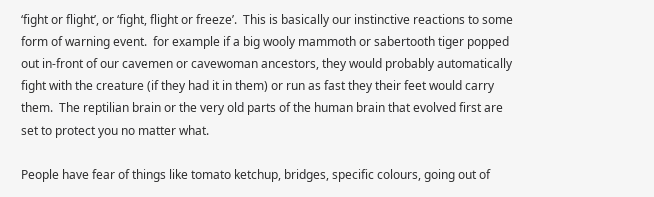‘fight or flight’, or ‘fight, flight or freeze’.  This is basically our instinctive reactions to some form of warning event.  for example if a big wooly mammoth or sabertooth tiger popped out in-front of our cavemen or cavewoman ancestors, they would probably automatically fight with the creature (if they had it in them) or run as fast they their feet would carry them.  The reptilian brain or the very old parts of the human brain that evolved first are set to protect you no matter what.

People have fear of things like tomato ketchup, bridges, specific colours, going out of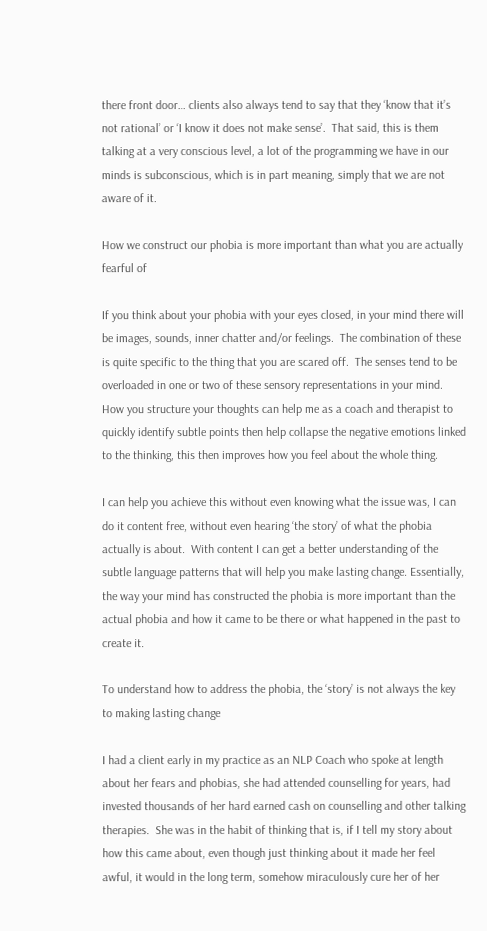there front door… clients also always tend to say that they ‘know that it’s not rational’ or ‘I know it does not make sense’.  That said, this is them talking at a very conscious level, a lot of the programming we have in our minds is subconscious, which is in part meaning, simply that we are not aware of it.

How we construct our phobia is more important than what you are actually fearful of

If you think about your phobia with your eyes closed, in your mind there will be images, sounds, inner chatter and/or feelings.  The combination of these is quite specific to the thing that you are scared off.  The senses tend to be overloaded in one or two of these sensory representations in your mind.  How you structure your thoughts can help me as a coach and therapist to quickly identify subtle points then help collapse the negative emotions linked to the thinking, this then improves how you feel about the whole thing.

I can help you achieve this without even knowing what the issue was, I can do it content free, without even hearing ‘the story’ of what the phobia actually is about.  With content I can get a better understanding of the subtle language patterns that will help you make lasting change. Essentially, the way your mind has constructed the phobia is more important than the actual phobia and how it came to be there or what happened in the past to create it.

To understand how to address the phobia, the ‘story’ is not always the key to making lasting change

I had a client early in my practice as an NLP Coach who spoke at length about her fears and phobias, she had attended counselling for years, had invested thousands of her hard earned cash on counselling and other talking therapies.  She was in the habit of thinking that is, if I tell my story about how this came about, even though just thinking about it made her feel awful, it would in the long term, somehow miraculously cure her of her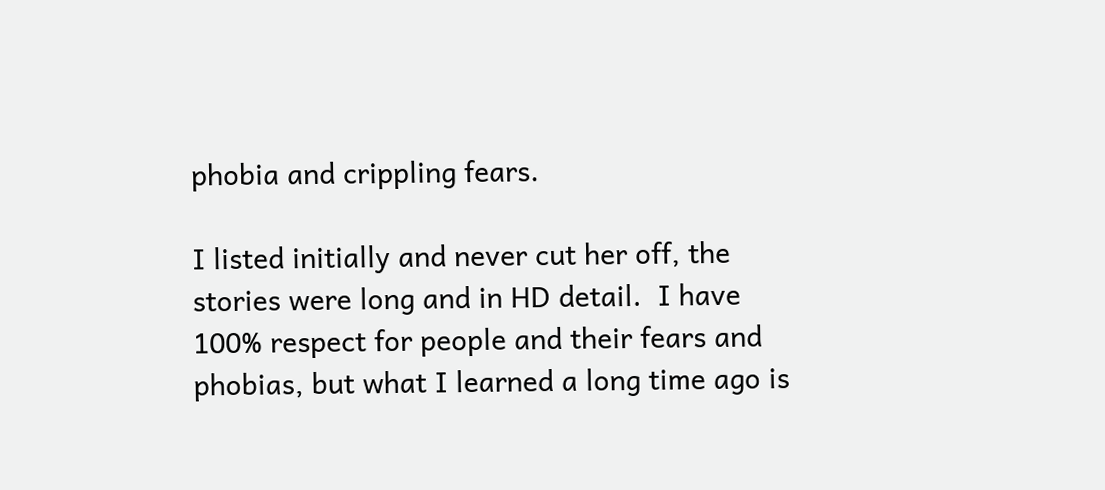phobia and crippling fears.

I listed initially and never cut her off, the stories were long and in HD detail.  I have 100% respect for people and their fears and phobias, but what I learned a long time ago is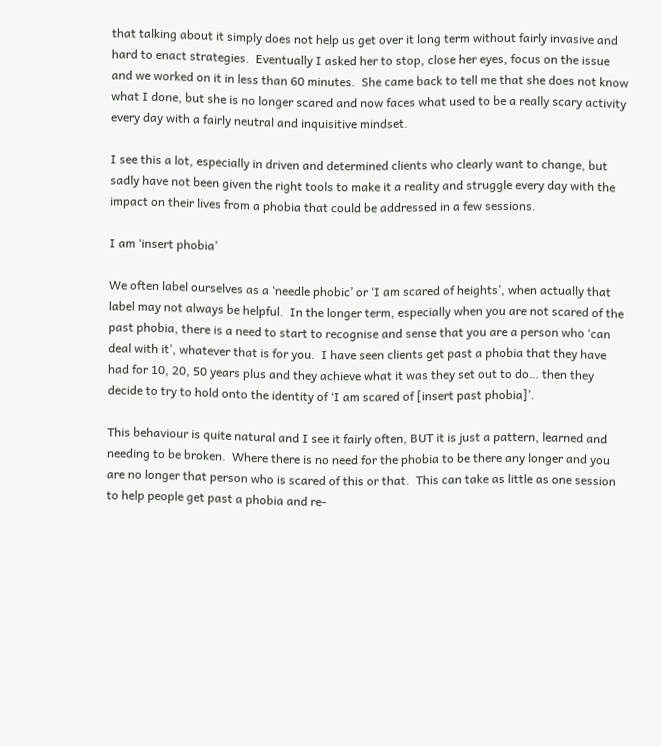that talking about it simply does not help us get over it long term without fairly invasive and hard to enact strategies.  Eventually I asked her to stop, close her eyes, focus on the issue and we worked on it in less than 60 minutes.  She came back to tell me that she does not know what I done, but she is no longer scared and now faces what used to be a really scary activity every day with a fairly neutral and inquisitive mindset.

I see this a lot, especially in driven and determined clients who clearly want to change, but sadly have not been given the right tools to make it a reality and struggle every day with the impact on their lives from a phobia that could be addressed in a few sessions.

I am ‘insert phobia’

We often label ourselves as a ‘needle phobic’ or ‘I am scared of heights’, when actually that label may not always be helpful.  In the longer term, especially when you are not scared of the past phobia, there is a need to start to recognise and sense that you are a person who ‘can deal with it’, whatever that is for you.  I have seen clients get past a phobia that they have had for 10, 20, 50 years plus and they achieve what it was they set out to do… then they decide to try to hold onto the identity of ‘I am scared of [insert past phobia]’.

This behaviour is quite natural and I see it fairly often, BUT it is just a pattern, learned and needing to be broken.  Where there is no need for the phobia to be there any longer and you are no longer that person who is scared of this or that.  This can take as little as one session to help people get past a phobia and re-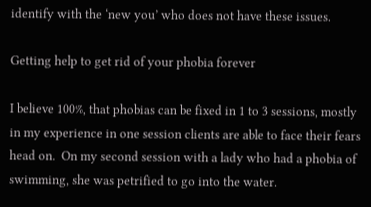identify with the ‘new you’ who does not have these issues.

Getting help to get rid of your phobia forever

I believe 100%, that phobias can be fixed in 1 to 3 sessions, mostly in my experience in one session clients are able to face their fears head on.  On my second session with a lady who had a phobia of swimming, she was petrified to go into the water.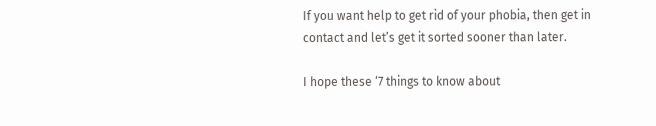If you want help to get rid of your phobia, then get in contact and let’s get it sorted sooner than later.

I hope these ‘7 things to know about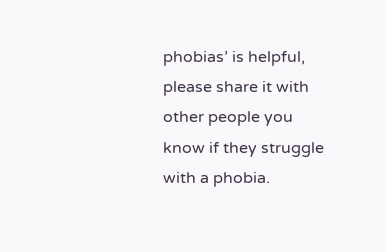phobias’ is helpful, please share it with other people you know if they struggle with a phobia.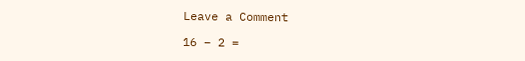Leave a Comment

16 − 2 =